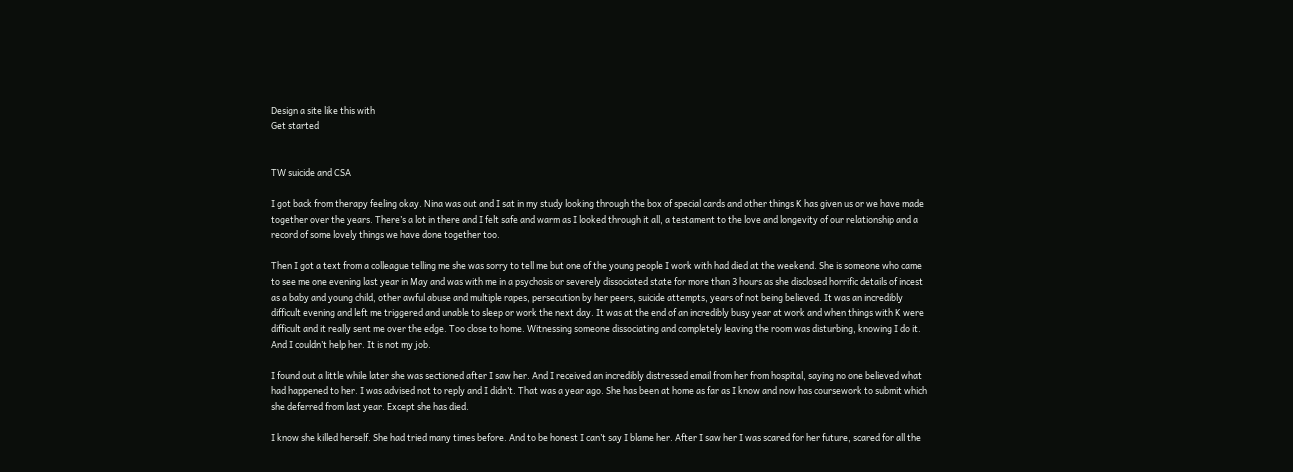Design a site like this with
Get started


TW suicide and CSA

I got back from therapy feeling okay. Nina was out and I sat in my study looking through the box of special cards and other things K has given us or we have made together over the years. There’s a lot in there and I felt safe and warm as I looked through it all, a testament to the love and longevity of our relationship and a record of some lovely things we have done together too.

Then I got a text from a colleague telling me she was sorry to tell me but one of the young people I work with had died at the weekend. She is someone who came to see me one evening last year in May and was with me in a psychosis or severely dissociated state for more than 3 hours as she disclosed horrific details of incest as a baby and young child, other awful abuse and multiple rapes, persecution by her peers, suicide attempts, years of not being believed. It was an incredibly difficult evening and left me triggered and unable to sleep or work the next day. It was at the end of an incredibly busy year at work and when things with K were difficult and it really sent me over the edge. Too close to home. Witnessing someone dissociating and completely leaving the room was disturbing, knowing I do it. And I couldn’t help her. It is not my job.

I found out a little while later she was sectioned after I saw her. And I received an incredibly distressed email from her from hospital, saying no one believed what had happened to her. I was advised not to reply and I didn’t. That was a year ago. She has been at home as far as I know and now has coursework to submit which she deferred from last year. Except she has died.

I know she killed herself. She had tried many times before. And to be honest I can’t say I blame her. After I saw her I was scared for her future, scared for all the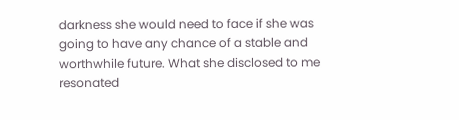darkness she would need to face if she was going to have any chance of a stable and worthwhile future. What she disclosed to me resonated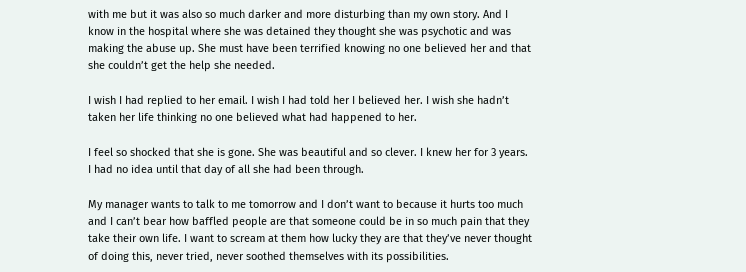with me but it was also so much darker and more disturbing than my own story. And I know in the hospital where she was detained they thought she was psychotic and was making the abuse up. She must have been terrified knowing no one believed her and that she couldn’t get the help she needed.

I wish I had replied to her email. I wish I had told her I believed her. I wish she hadn’t taken her life thinking no one believed what had happened to her.

I feel so shocked that she is gone. She was beautiful and so clever. I knew her for 3 years. I had no idea until that day of all she had been through.

My manager wants to talk to me tomorrow and I don’t want to because it hurts too much and I can’t bear how baffled people are that someone could be in so much pain that they take their own life. I want to scream at them how lucky they are that they’ve never thought of doing this, never tried, never soothed themselves with its possibilities.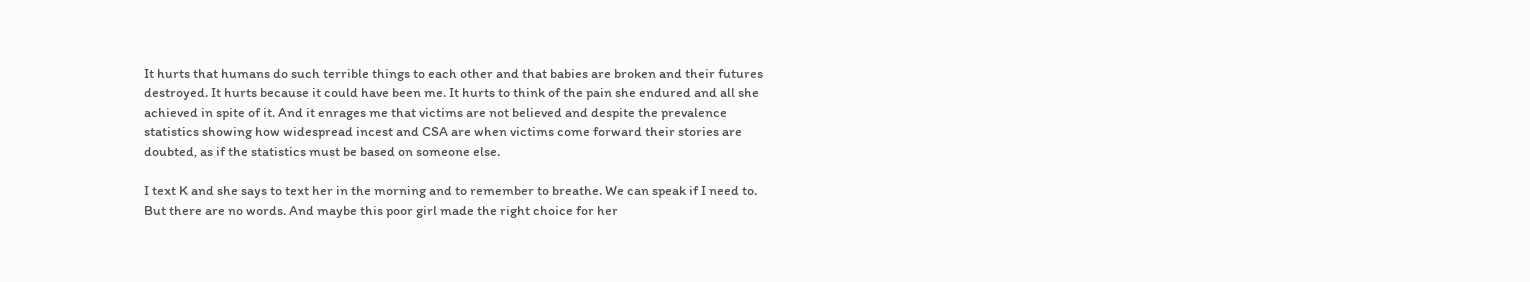It hurts that humans do such terrible things to each other and that babies are broken and their futures destroyed. It hurts because it could have been me. It hurts to think of the pain she endured and all she achieved in spite of it. And it enrages me that victims are not believed and despite the prevalence statistics showing how widespread incest and CSA are when victims come forward their stories are doubted, as if the statistics must be based on someone else.

I text K and she says to text her in the morning and to remember to breathe. We can speak if I need to. But there are no words. And maybe this poor girl made the right choice for her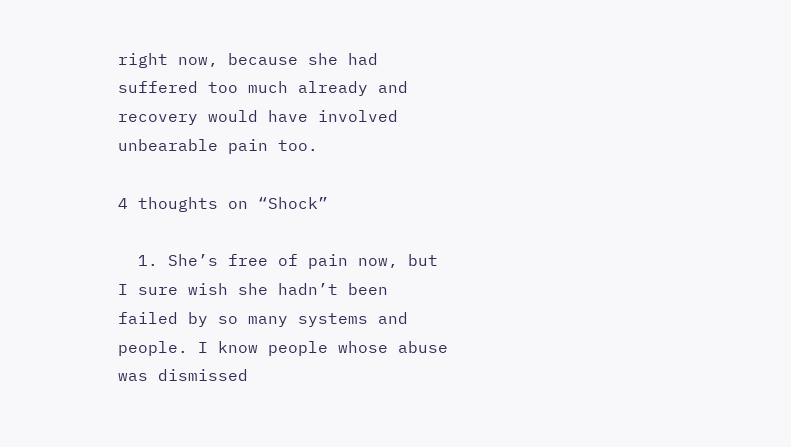right now, because she had suffered too much already and recovery would have involved unbearable pain too.

4 thoughts on “Shock”

  1. She’s free of pain now, but I sure wish she hadn’t been failed by so many systems and people. I know people whose abuse was dismissed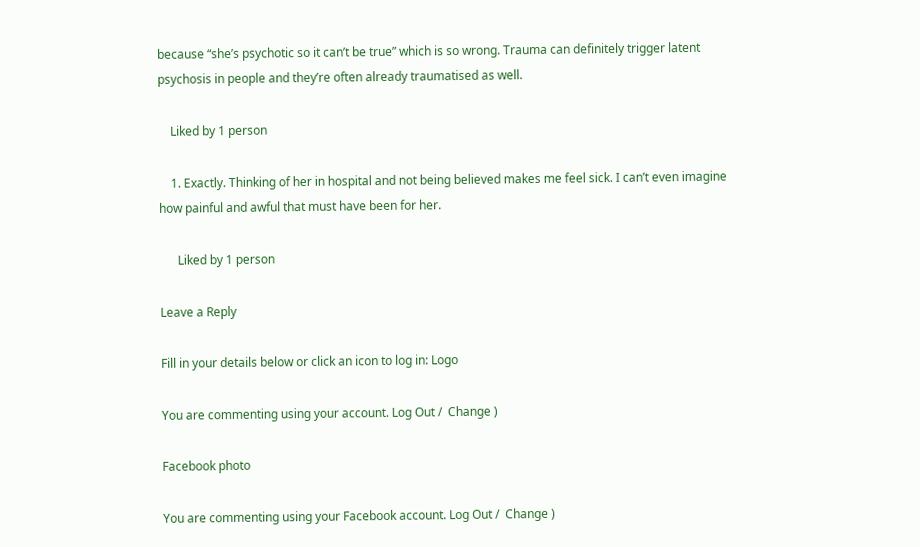because “she’s psychotic so it can’t be true” which is so wrong. Trauma can definitely trigger latent psychosis in people and they’re often already traumatised as well.

    Liked by 1 person

    1. Exactly. Thinking of her in hospital and not being believed makes me feel sick. I can’t even imagine how painful and awful that must have been for her.

      Liked by 1 person

Leave a Reply

Fill in your details below or click an icon to log in: Logo

You are commenting using your account. Log Out /  Change )

Facebook photo

You are commenting using your Facebook account. Log Out /  Change )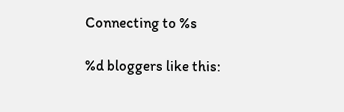Connecting to %s

%d bloggers like this: